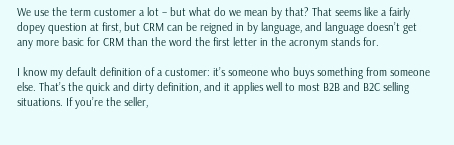We use the term customer a lot – but what do we mean by that? That seems like a fairly dopey question at first, but CRM can be reigned in by language, and language doesn’t get any more basic for CRM than the word the first letter in the acronym stands for.

I know my default definition of a customer: it’s someone who buys something from someone else. That’s the quick and dirty definition, and it applies well to most B2B and B2C selling situations. If you’re the seller,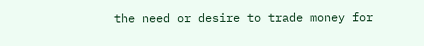the need or desire to trade money for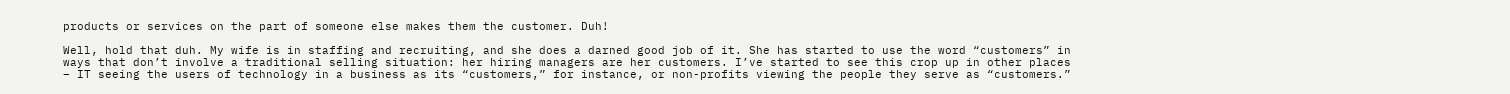products or services on the part of someone else makes them the customer. Duh!

Well, hold that duh. My wife is in staffing and recruiting, and she does a darned good job of it. She has started to use the word “customers” in ways that don’t involve a traditional selling situation: her hiring managers are her customers. I’ve started to see this crop up in other places – IT seeing the users of technology in a business as its “customers,” for instance, or non-profits viewing the people they serve as “customers.”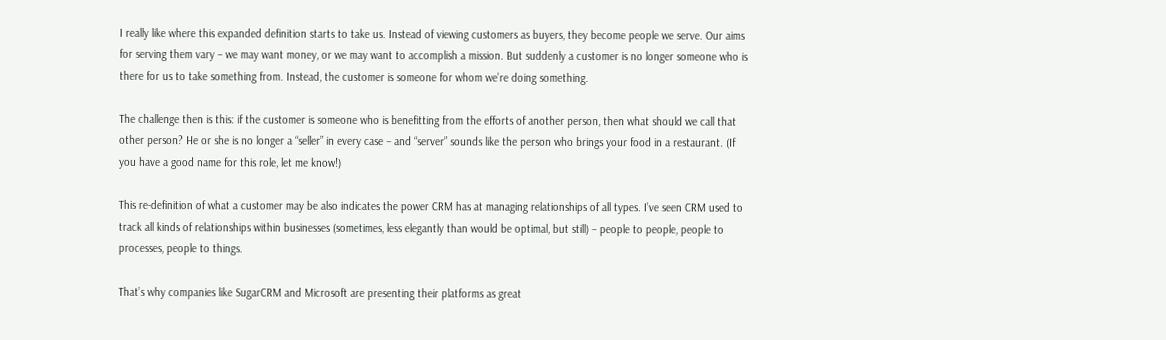I really like where this expanded definition starts to take us. Instead of viewing customers as buyers, they become people we serve. Our aims for serving them vary – we may want money, or we may want to accomplish a mission. But suddenly a customer is no longer someone who is there for us to take something from. Instead, the customer is someone for whom we’re doing something.

The challenge then is this: if the customer is someone who is benefitting from the efforts of another person, then what should we call that other person? He or she is no longer a “seller” in every case – and “server” sounds like the person who brings your food in a restaurant. (If you have a good name for this role, let me know!)

This re-definition of what a customer may be also indicates the power CRM has at managing relationships of all types. I’ve seen CRM used to track all kinds of relationships within businesses (sometimes, less elegantly than would be optimal, but still) – people to people, people to processes, people to things.

That’s why companies like SugarCRM and Microsoft are presenting their platforms as great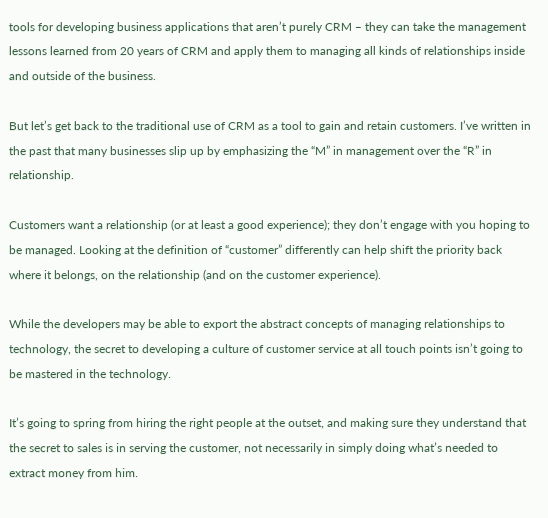tools for developing business applications that aren’t purely CRM – they can take the management lessons learned from 20 years of CRM and apply them to managing all kinds of relationships inside and outside of the business.

But let’s get back to the traditional use of CRM as a tool to gain and retain customers. I’ve written in the past that many businesses slip up by emphasizing the “M” in management over the “R” in relationship.

Customers want a relationship (or at least a good experience); they don’t engage with you hoping to be managed. Looking at the definition of “customer” differently can help shift the priority back where it belongs, on the relationship (and on the customer experience).

While the developers may be able to export the abstract concepts of managing relationships to technology, the secret to developing a culture of customer service at all touch points isn’t going to be mastered in the technology.

It’s going to spring from hiring the right people at the outset, and making sure they understand that the secret to sales is in serving the customer, not necessarily in simply doing what’s needed to extract money from him.